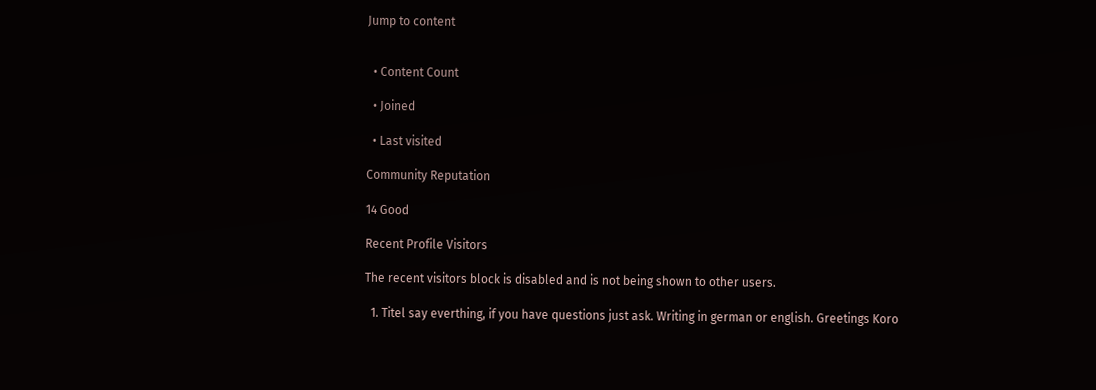Jump to content


  • Content Count

  • Joined

  • Last visited

Community Reputation

14 Good

Recent Profile Visitors

The recent visitors block is disabled and is not being shown to other users.

  1. Titel say everthing, if you have questions just ask. Writing in german or english. Greetings Koro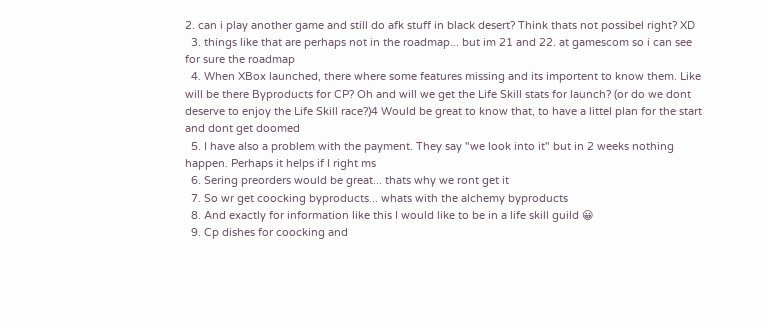2. can i play another game and still do afk stuff in black desert? Think thats not possibel right? XD
  3. things like that are perhaps not in the roadmap... but im 21 and 22. at gamescom so i can see for sure the roadmap
  4. When XBox launched, there where some features missing and its importent to know them. Like will be there Byproducts for CP? Oh and will we get the Life Skill stats for launch? (or do we dont deserve to enjoy the Life Skill race?)4 Would be great to know that, to have a littel plan for the start and dont get doomed
  5. I have also a problem with the payment. They say "we look into it" but in 2 weeks nothing happen. Perhaps it helps if I right ms
  6. Sering preorders would be great... thats why we ront get it
  7. So wr get coocking byproducts... whats with the alchemy byproducts
  8. And exactly for information like this I would like to be in a life skill guild 😀
  9. Cp dishes for coocking and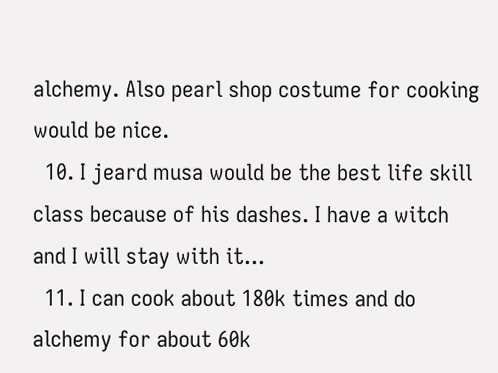alchemy. Also pearl shop costume for cooking would be nice.
  10. I jeard musa would be the best life skill class because of his dashes. I have a witch and I will stay with it...
  11. I can cook about 180k times and do alchemy for about 60k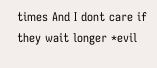times And I dont care if they wait longer *evil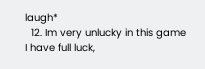laugh*
  12. Im very unlucky in this game I have full luck,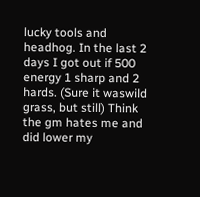lucky tools and headhog. In the last 2 days I got out if 500 energy 1 sharp and 2 hards. (Sure it waswild grass, but still) Think the gm hates me and did lower my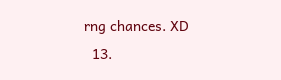rng chances. XD
  13.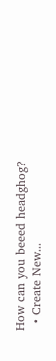How can you beeed headghog?
  • Create New...